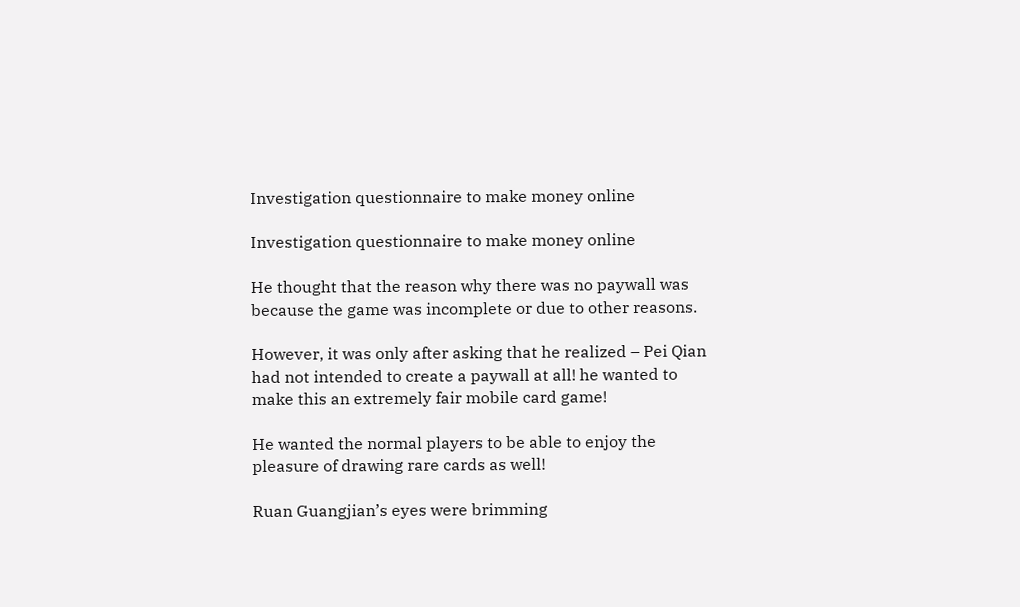Investigation questionnaire to make money online

Investigation questionnaire to make money online

He thought that the reason why there was no paywall was because the game was incomplete or due to other reasons.

However, it was only after asking that he realized – Pei Qian had not intended to create a paywall at all! he wanted to make this an extremely fair mobile card game!

He wanted the normal players to be able to enjoy the pleasure of drawing rare cards as well!

Ruan Guangjian’s eyes were brimming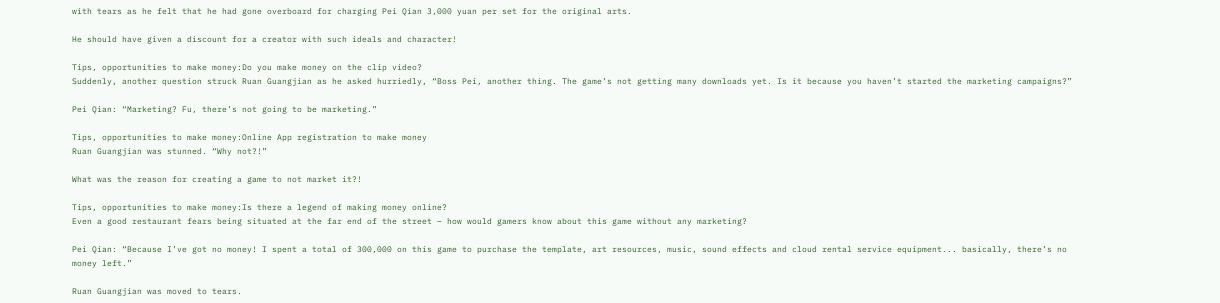with tears as he felt that he had gone overboard for charging Pei Qian 3,000 yuan per set for the original arts.

He should have given a discount for a creator with such ideals and character!

Tips, opportunities to make money:Do you make money on the clip video?
Suddenly, another question struck Ruan Guangjian as he asked hurriedly, “Boss Pei, another thing. The game’s not getting many downloads yet. Is it because you haven’t started the marketing campaigns?”

Pei Qian: “Marketing? Fu, there’s not going to be marketing.”

Tips, opportunities to make money:Online App registration to make money
Ruan Guangjian was stunned. “Why not?!”

What was the reason for creating a game to not market it?!

Tips, opportunities to make money:Is there a legend of making money online?
Even a good restaurant fears being situated at the far end of the street – how would gamers know about this game without any marketing?

Pei Qian: “Because I’ve got no money! I spent a total of 300,000 on this game to purchase the template, art resources, music, sound effects and cloud rental service equipment... basically, there’s no money left.”

Ruan Guangjian was moved to tears.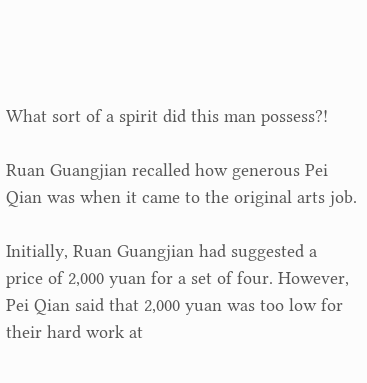What sort of a spirit did this man possess?!

Ruan Guangjian recalled how generous Pei Qian was when it came to the original arts job.

Initially, Ruan Guangjian had suggested a price of 2,000 yuan for a set of four. However, Pei Qian said that 2,000 yuan was too low for their hard work at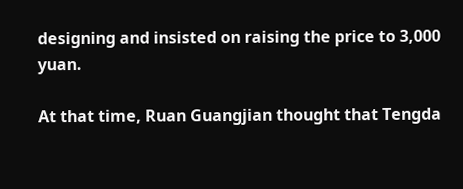designing and insisted on raising the price to 3,000 yuan.

At that time, Ruan Guangjian thought that Tengda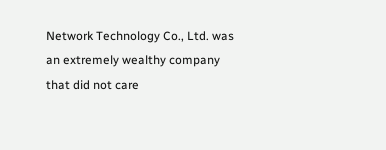Network Technology Co., Ltd. was an extremely wealthy company that did not care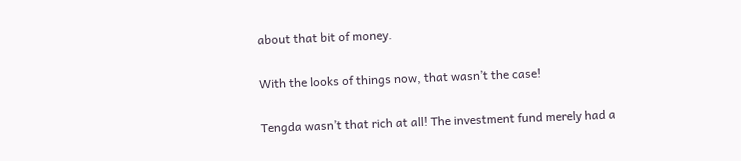about that bit of money.

With the looks of things now, that wasn’t the case!

Tengda wasn’t that rich at all! The investment fund merely had a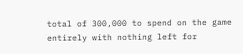total of 300,000 to spend on the game entirely with nothing left for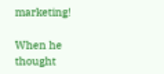marketing!

When he thought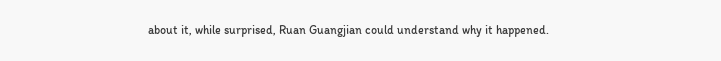about it, while surprised, Ruan Guangjian could understand why it happened.